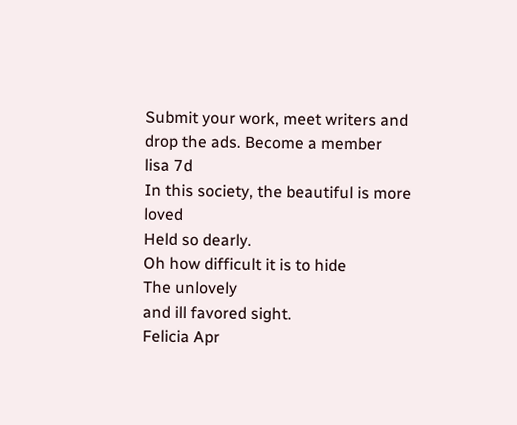Submit your work, meet writers and drop the ads. Become a member
lisa 7d
In this society, the beautiful is more loved
Held so dearly.
Oh how difficult it is to hide
The unlovely
and ill favored sight.
Felicia Apr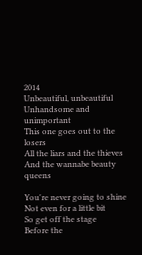2014
Unbeautiful, unbeautiful
Unhandsome and unimportant
This one goes out to the losers
All the liars and the thieves
And the wannabe beauty queens

You're never going to shine
Not even for a little bit
So get off the stage
Before the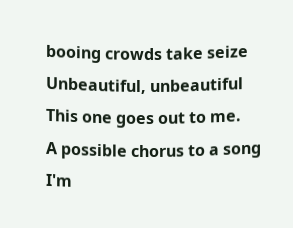booing crowds take seize
Unbeautiful, unbeautiful
This one goes out to me.
A possible chorus to a song I'm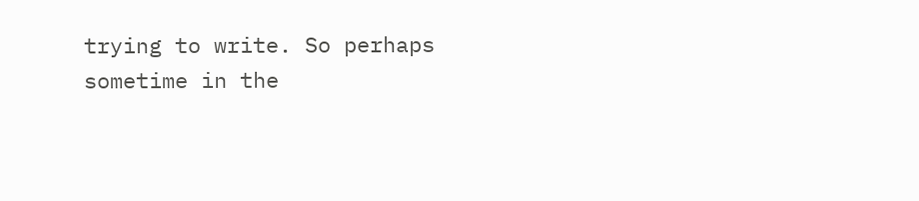trying to write. So perhaps sometime in the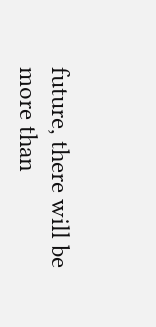future, there will be more than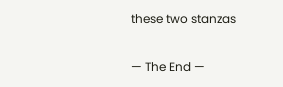these two stanzas

— The End —